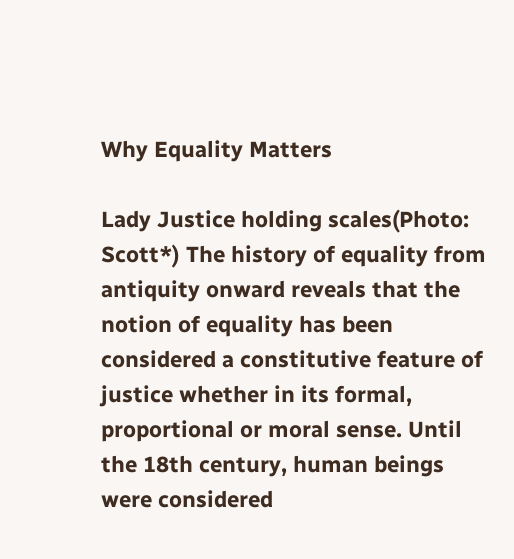Why Equality Matters

Lady Justice holding scales(Photo: Scott*) The history of equality from antiquity onward reveals that the notion of equality has been considered a constitutive feature of justice whether in its formal, proportional or moral sense. Until the 18th century, human beings were considered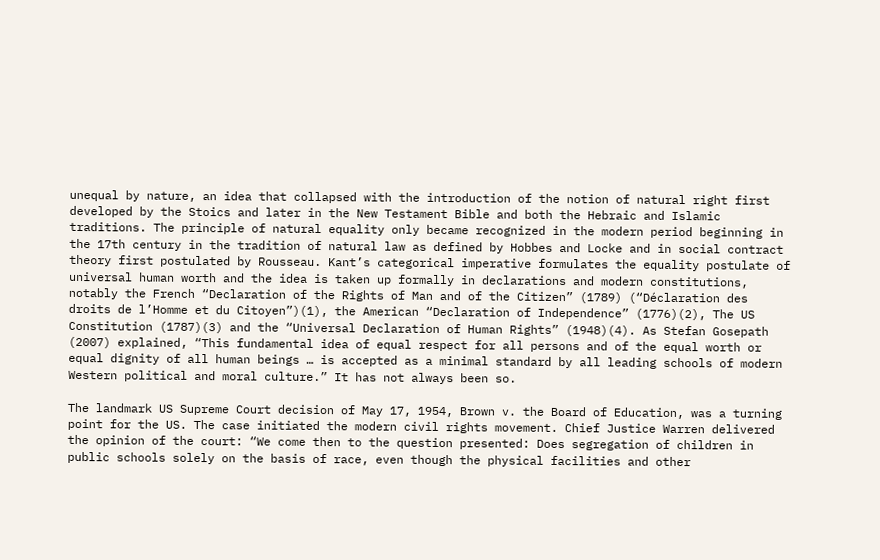unequal by nature, an idea that collapsed with the introduction of the notion of natural right first developed by the Stoics and later in the New Testament Bible and both the Hebraic and Islamic traditions. The principle of natural equality only became recognized in the modern period beginning in the 17th century in the tradition of natural law as defined by Hobbes and Locke and in social contract theory first postulated by Rousseau. Kant’s categorical imperative formulates the equality postulate of universal human worth and the idea is taken up formally in declarations and modern constitutions, notably the French “Declaration of the Rights of Man and of the Citizen” (1789) (“Déclaration des droits de l’Homme et du Citoyen”)(1), the American “Declaration of Independence” (1776)(2), The US Constitution (1787)(3) and the “Universal Declaration of Human Rights” (1948)(4). As Stefan Gosepath (2007) explained, “This fundamental idea of equal respect for all persons and of the equal worth or equal dignity of all human beings … is accepted as a minimal standard by all leading schools of modern Western political and moral culture.” It has not always been so.

The landmark US Supreme Court decision of May 17, 1954, Brown v. the Board of Education, was a turning point for the US. The case initiated the modern civil rights movement. Chief Justice Warren delivered the opinion of the court: “We come then to the question presented: Does segregation of children in public schools solely on the basis of race, even though the physical facilities and other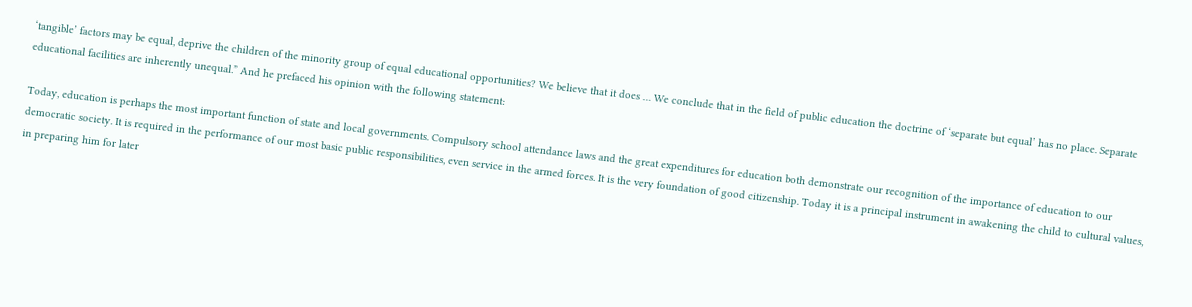‘tangible’ factors may be equal, deprive the children of the minority group of equal educational opportunities? We believe that it does … We conclude that in the field of public education the doctrine of ‘separate but equal’ has no place. Separate educational facilities are inherently unequal.” And he prefaced his opinion with the following statement:

Today, education is perhaps the most important function of state and local governments. Compulsory school attendance laws and the great expenditures for education both demonstrate our recognition of the importance of education to our democratic society. It is required in the performance of our most basic public responsibilities, even service in the armed forces. It is the very foundation of good citizenship. Today it is a principal instrument in awakening the child to cultural values, in preparing him for later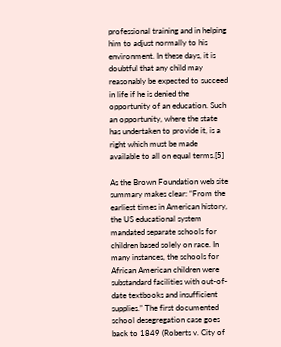professional training and in helping him to adjust normally to his environment. In these days, it is doubtful that any child may reasonably be expected to succeed in life if he is denied the opportunity of an education. Such an opportunity, where the state has undertaken to provide it, is a right which must be made available to all on equal terms.[5]

As the Brown Foundation web site summary makes clear: “From the earliest times in American history, the US educational system mandated separate schools for children based solely on race. In many instances, the schools for African American children were substandard facilities with out-of-date textbooks and insufficient supplies.” The first documented school desegregation case goes back to 1849 (Roberts v. City of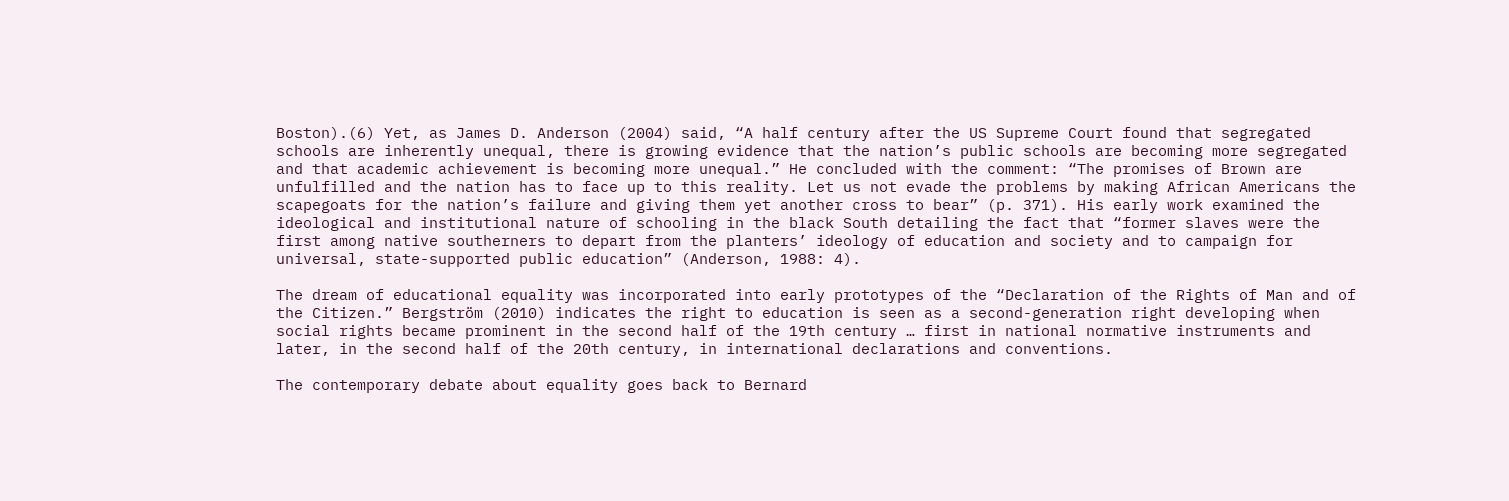Boston).(6) Yet, as James D. Anderson (2004) said, “A half century after the US Supreme Court found that segregated schools are inherently unequal, there is growing evidence that the nation’s public schools are becoming more segregated and that academic achievement is becoming more unequal.” He concluded with the comment: “The promises of Brown are unfulfilled and the nation has to face up to this reality. Let us not evade the problems by making African Americans the scapegoats for the nation’s failure and giving them yet another cross to bear” (p. 371). His early work examined the ideological and institutional nature of schooling in the black South detailing the fact that “former slaves were the first among native southerners to depart from the planters’ ideology of education and society and to campaign for universal, state-supported public education” (Anderson, 1988: 4).

The dream of educational equality was incorporated into early prototypes of the “Declaration of the Rights of Man and of the Citizen.” Bergström (2010) indicates the right to education is seen as a second-generation right developing when social rights became prominent in the second half of the 19th century … first in national normative instruments and later, in the second half of the 20th century, in international declarations and conventions.

The contemporary debate about equality goes back to Bernard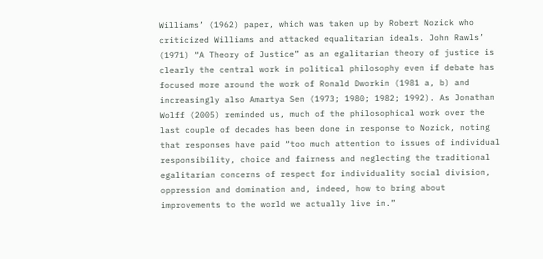Williams’ (1962) paper, which was taken up by Robert Nozick who criticized Williams and attacked equalitarian ideals. John Rawls’ (1971) “A Theory of Justice” as an egalitarian theory of justice is clearly the central work in political philosophy even if debate has focused more around the work of Ronald Dworkin (1981 a, b) and increasingly also Amartya Sen (1973; 1980; 1982; 1992). As Jonathan Wolff (2005) reminded us, much of the philosophical work over the last couple of decades has been done in response to Nozick, noting that responses have paid “too much attention to issues of individual responsibility, choice and fairness and neglecting the traditional egalitarian concerns of respect for individuality social division, oppression and domination and, indeed, how to bring about improvements to the world we actually live in.”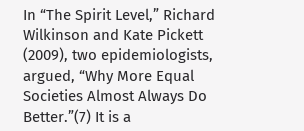In “The Spirit Level,” Richard Wilkinson and Kate Pickett (2009), two epidemiologists, argued, “Why More Equal Societies Almost Always Do Better.”(7) It is a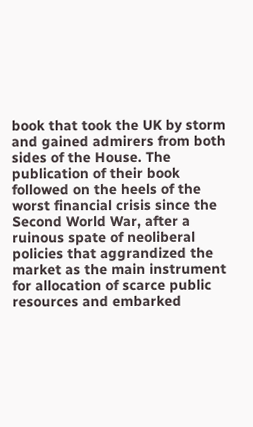book that took the UK by storm and gained admirers from both sides of the House. The publication of their book followed on the heels of the worst financial crisis since the Second World War, after a ruinous spate of neoliberal policies that aggrandized the market as the main instrument for allocation of scarce public resources and embarked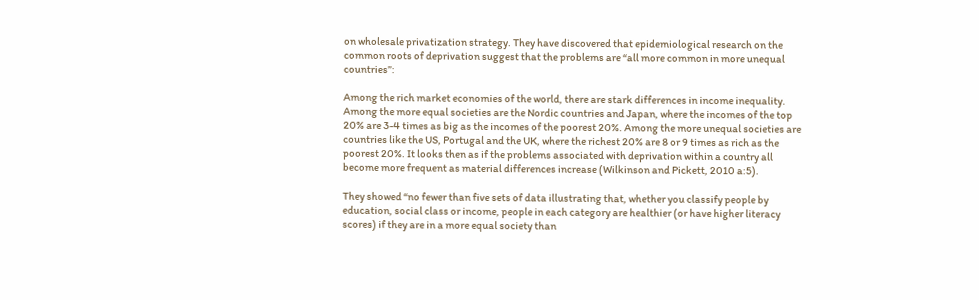on wholesale privatization strategy. They have discovered that epidemiological research on the common roots of deprivation suggest that the problems are “all more common in more unequal countries”:

Among the rich market economies of the world, there are stark differences in income inequality. Among the more equal societies are the Nordic countries and Japan, where the incomes of the top 20% are 3-4 times as big as the incomes of the poorest 20%. Among the more unequal societies are countries like the US, Portugal and the UK, where the richest 20% are 8 or 9 times as rich as the poorest 20%. It looks then as if the problems associated with deprivation within a country all become more frequent as material differences increase (Wilkinson and Pickett, 2010 a:5).

They showed “no fewer than five sets of data illustrating that, whether you classify people by education, social class or income, people in each category are healthier (or have higher literacy scores) if they are in a more equal society than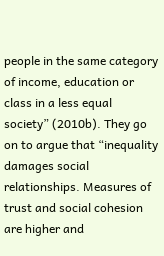people in the same category of income, education or class in a less equal society” (2010b). They go on to argue that “inequality damages social relationships. Measures of trust and social cohesion are higher and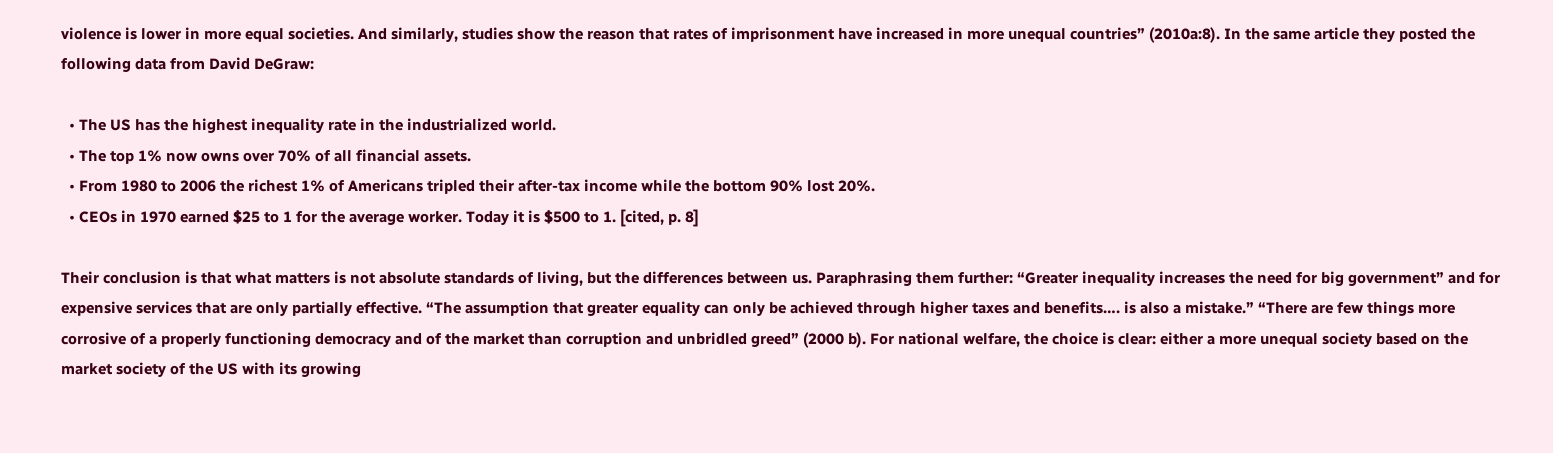violence is lower in more equal societies. And similarly, studies show the reason that rates of imprisonment have increased in more unequal countries” (2010a:8). In the same article they posted the following data from David DeGraw:

  • The US has the highest inequality rate in the industrialized world.
  • The top 1% now owns over 70% of all financial assets.
  • From 1980 to 2006 the richest 1% of Americans tripled their after-tax income while the bottom 90% lost 20%.
  • CEOs in 1970 earned $25 to 1 for the average worker. Today it is $500 to 1. [cited, p. 8]

Their conclusion is that what matters is not absolute standards of living, but the differences between us. Paraphrasing them further: “Greater inequality increases the need for big government” and for expensive services that are only partially effective. “The assumption that greater equality can only be achieved through higher taxes and benefits…. is also a mistake.” “There are few things more corrosive of a properly functioning democracy and of the market than corruption and unbridled greed” (2000 b). For national welfare, the choice is clear: either a more unequal society based on the market society of the US with its growing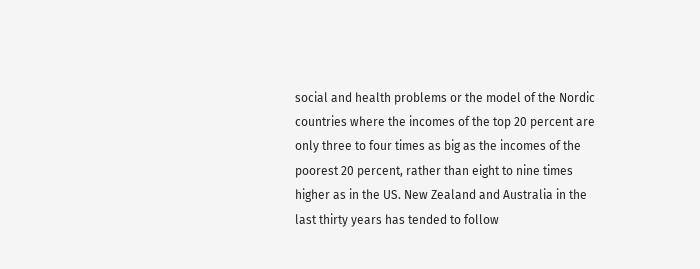social and health problems or the model of the Nordic countries where the incomes of the top 20 percent are only three to four times as big as the incomes of the poorest 20 percent, rather than eight to nine times higher as in the US. New Zealand and Australia in the last thirty years has tended to follow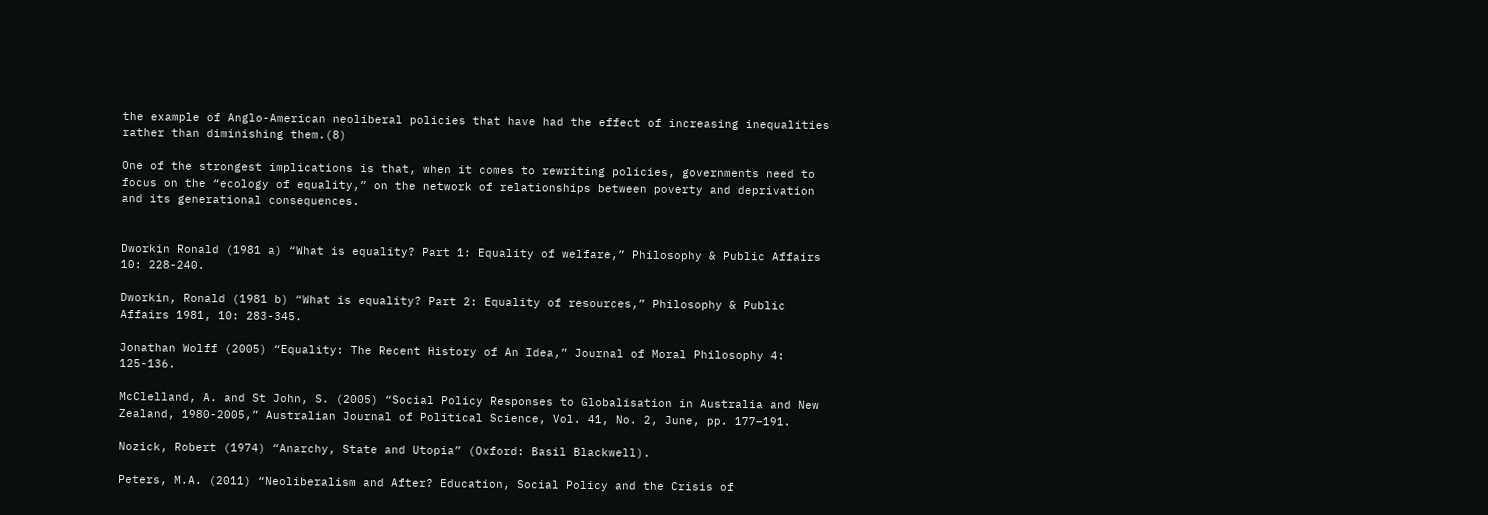the example of Anglo-American neoliberal policies that have had the effect of increasing inequalities rather than diminishing them.(8)

One of the strongest implications is that, when it comes to rewriting policies, governments need to focus on the “ecology of equality,” on the network of relationships between poverty and deprivation and its generational consequences.


Dworkin Ronald (1981 a) “What is equality? Part 1: Equality of welfare,” Philosophy & Public Affairs 10: 228-240.

Dworkin, Ronald (1981 b) “What is equality? Part 2: Equality of resources,” Philosophy & Public Affairs 1981, 10: 283-345.

Jonathan Wolff (2005) “Equality: The Recent History of An Idea,” Journal of Moral Philosophy 4: 125-136.

McClelland, A. and St John, S. (2005) “Social Policy Responses to Globalisation in Australia and New Zealand, 1980-2005,” Australian Journal of Political Science, Vol. 41, No. 2, June, pp. 177–191.

Nozick, Robert (1974) “Anarchy, State and Utopia” (Oxford: Basil Blackwell).

Peters, M.A. (2011) “Neoliberalism and After? Education, Social Policy and the Crisis of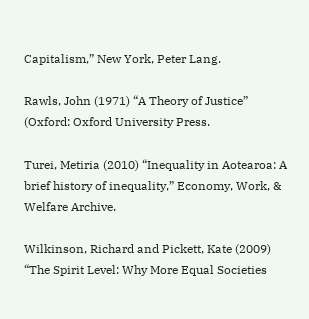Capitalism,” New York, Peter Lang.

Rawls, John (1971) “A Theory of Justice” (Oxford: Oxford University Press.

Turei, Metiria (2010) “Inequality in Aotearoa: A brief history of inequality,” Economy, Work, & Welfare Archive.

Wilkinson, Richard and Pickett, Kate (2009) “The Spirit Level: Why More Equal Societies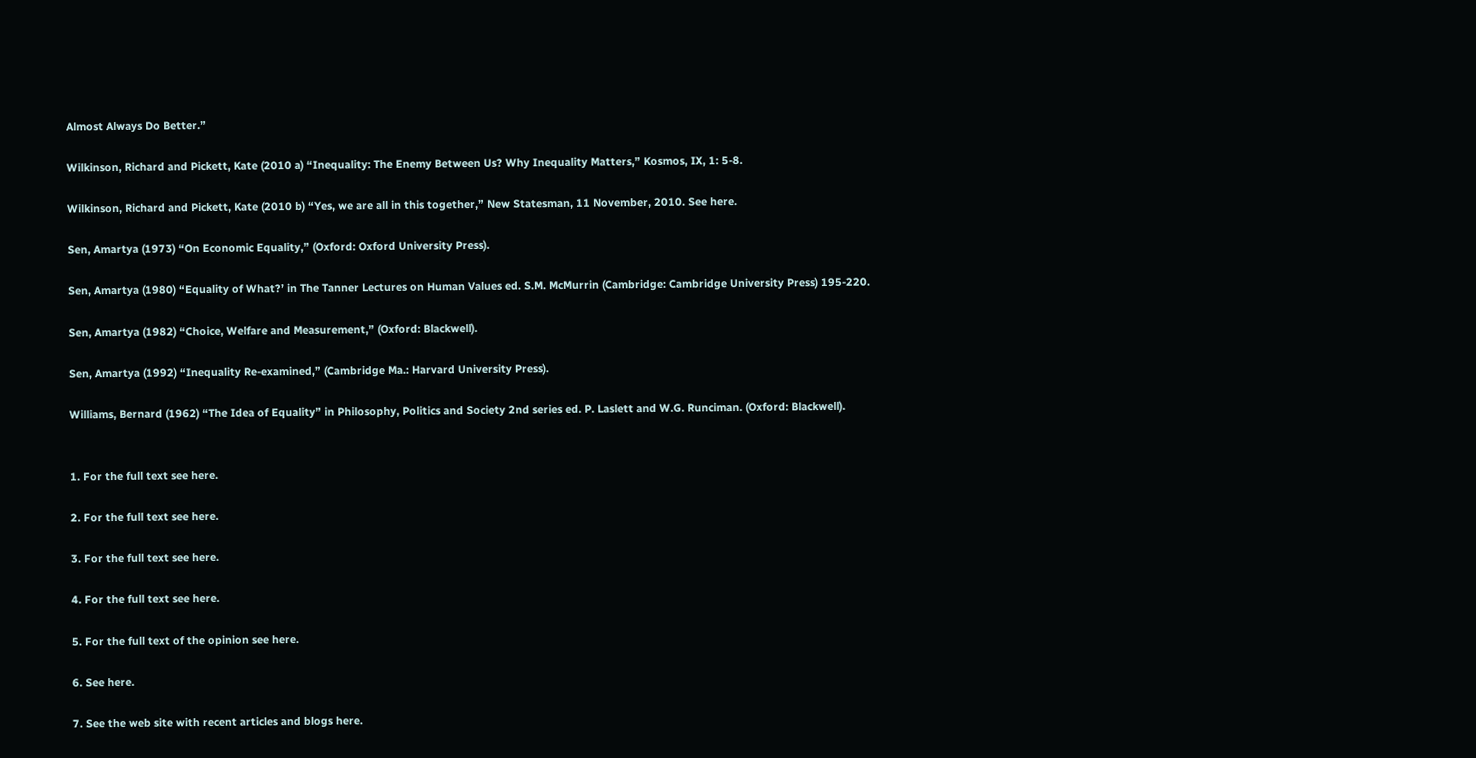Almost Always Do Better.”

Wilkinson, Richard and Pickett, Kate (2010 a) “Inequality: The Enemy Between Us? Why Inequality Matters,” Kosmos, IX, 1: 5-8.

Wilkinson, Richard and Pickett, Kate (2010 b) “Yes, we are all in this together,” New Statesman, 11 November, 2010. See here.

Sen, Amartya (1973) “On Economic Equality,” (Oxford: Oxford University Press).

Sen, Amartya (1980) “Equality of What?’ in The Tanner Lectures on Human Values ed. S.M. McMurrin (Cambridge: Cambridge University Press) 195-220.

Sen, Amartya (1982) “Choice, Welfare and Measurement,” (Oxford: Blackwell).

Sen, Amartya (1992) “Inequality Re-examined,” (Cambridge Ma.: Harvard University Press).

Williams, Bernard (1962) “The Idea of Equality” in Philosophy, Politics and Society 2nd series ed. P. Laslett and W.G. Runciman. (Oxford: Blackwell).


1. For the full text see here.

2. For the full text see here.

3. For the full text see here.

4. For the full text see here.

5. For the full text of the opinion see here.

6. See here.

7. See the web site with recent articles and blogs here.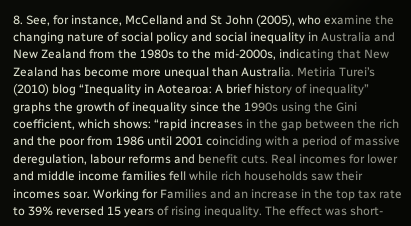8. See, for instance, McCelland and St John (2005), who examine the changing nature of social policy and social inequality in Australia and New Zealand from the 1980s to the mid-2000s, indicating that New Zealand has become more unequal than Australia. Metiria Turei’s (2010) blog “Inequality in Aotearoa: A brief history of inequality” graphs the growth of inequality since the 1990s using the Gini coefficient, which shows: “rapid increases in the gap between the rich and the poor from 1986 until 2001 coinciding with a period of massive deregulation, labour reforms and benefit cuts. Real incomes for lower and middle income families fell while rich households saw their incomes soar. Working for Families and an increase in the top tax rate to 39% reversed 15 years of rising inequality. The effect was short-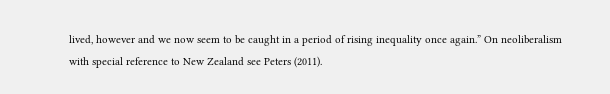lived, however and we now seem to be caught in a period of rising inequality once again.” On neoliberalism with special reference to New Zealand see Peters (2011).